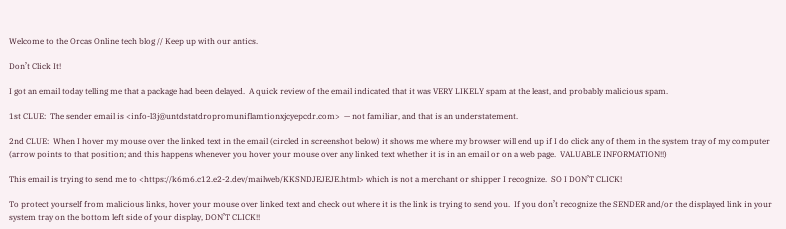Welcome to the Orcas Online tech blog // Keep up with our antics.

Don’t Click It!

I got an email today telling me that a package had been delayed.  A quick review of the email indicated that it was VERY LIKELY spam at the least, and probably malicious spam.

1st CLUE:  The sender email is <info-l3j@untdstatdropromuniflamtionxjcyepcdr.com>  — not familiar, and that is an understatement.

2nd CLUE:  When I hover my mouse over the linked text in the email (circled in screenshot below) it shows me where my browser will end up if I do click any of them in the system tray of my computer (arrow points to that position; and this happens whenever you hover your mouse over any linked text whether it is in an email or on a web page.  VALUABLE INFORMATION!!)

This email is trying to send me to <https://k6m6.c12.e2-2.dev/mailweb/KKSNDJEJEJE.html> which is not a merchant or shipper I recognize.  SO I DON’T CLICK!

To protect yourself from malicious links, hover your mouse over linked text and check out where it is the link is trying to send you.  If you don’t recognize the SENDER and/or the displayed link in your system tray on the bottom left side of your display, DON’T CLICK!!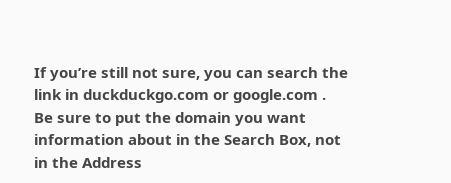If you’re still not sure, you can search the link in duckduckgo.com or google.com .  Be sure to put the domain you want information about in the Search Box, not in the Address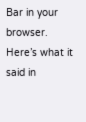Bar in your browser.  Here’s what it said in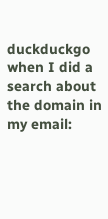duckduckgo when I did a search about the domain in my email: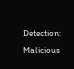Detection:  Malicious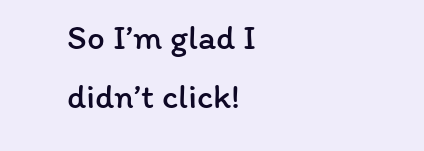So I’m glad I didn’t click!